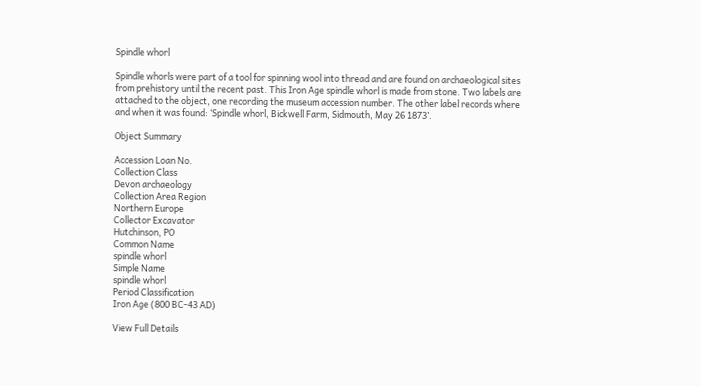Spindle whorl

Spindle whorls were part of a tool for spinning wool into thread and are found on archaeological sites from prehistory until the recent past. This Iron Age spindle whorl is made from stone. Two labels are attached to the object, one recording the museum accession number. The other label records where and when it was found: ‘Spindle whorl, Bickwell Farm, Sidmouth, May 26 1873’.

Object Summary

Accession Loan No.
Collection Class
Devon archaeology
Collection Area Region
Northern Europe
Collector Excavator
Hutchinson, PO
Common Name
spindle whorl
Simple Name
spindle whorl
Period Classification
Iron Age (800 BC-43 AD)

View Full Details